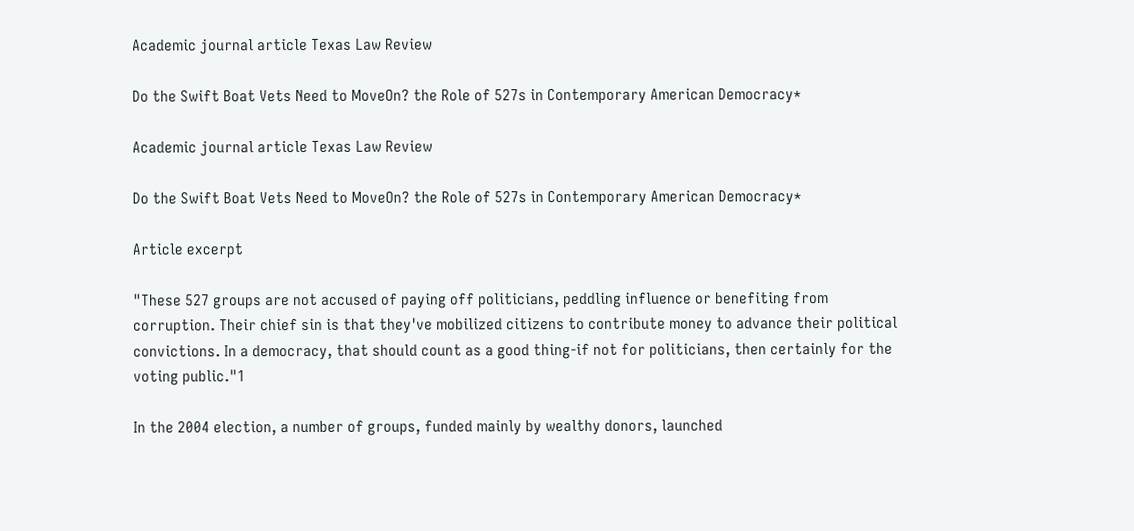Academic journal article Texas Law Review

Do the Swift Boat Vets Need to MoveOn? the Role of 527s in Contemporary American Democracy*

Academic journal article Texas Law Review

Do the Swift Boat Vets Need to MoveOn? the Role of 527s in Contemporary American Democracy*

Article excerpt

"These 527 groups are not accused of paying off politicians, peddling influence or benefiting from corruption. Their chief sin is that they've mobilized citizens to contribute money to advance their political convictions. In a democracy, that should count as a good thing-if not for politicians, then certainly for the voting public."1

In the 2004 election, a number of groups, funded mainly by wealthy donors, launched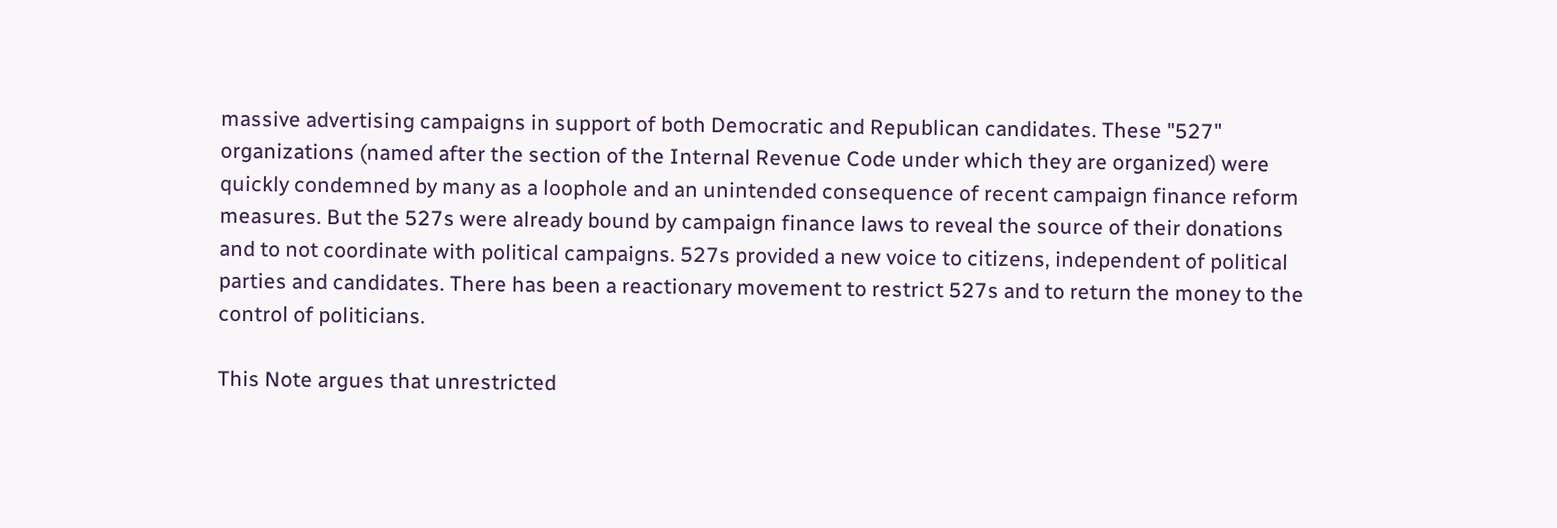massive advertising campaigns in support of both Democratic and Republican candidates. These "527" organizations (named after the section of the Internal Revenue Code under which they are organized) were quickly condemned by many as a loophole and an unintended consequence of recent campaign finance reform measures. But the 527s were already bound by campaign finance laws to reveal the source of their donations and to not coordinate with political campaigns. 527s provided a new voice to citizens, independent of political parties and candidates. There has been a reactionary movement to restrict 527s and to return the money to the control of politicians.

This Note argues that unrestricted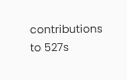contributions to 527s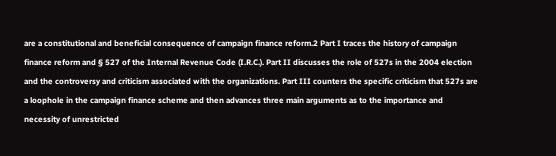are a constitutional and beneficial consequence of campaign finance reform.2 Part I traces the history of campaign finance reform and § 527 of the Internal Revenue Code (I.R.C.). Part II discusses the role of 527s in the 2004 election and the controversy and criticism associated with the organizations. Part III counters the specific criticism that 527s are a loophole in the campaign finance scheme and then advances three main arguments as to the importance and necessity of unrestricted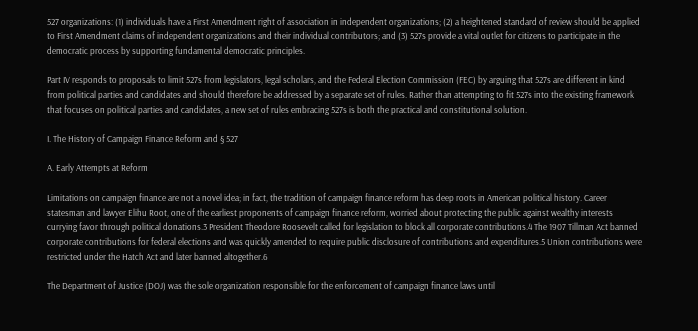527 organizations: (1) individuals have a First Amendment right of association in independent organizations; (2) a heightened standard of review should be applied to First Amendment claims of independent organizations and their individual contributors; and (3) 527s provide a vital outlet for citizens to participate in the democratic process by supporting fundamental democratic principles.

Part IV responds to proposals to limit 527s from legislators, legal scholars, and the Federal Election Commission (FEC) by arguing that 527s are different in kind from political parties and candidates and should therefore be addressed by a separate set of rules. Rather than attempting to fit 527s into the existing framework that focuses on political parties and candidates, a new set of rules embracing 527s is both the practical and constitutional solution.

I. The History of Campaign Finance Reform and § 527

A. Early Attempts at Reform

Limitations on campaign finance are not a novel idea; in fact, the tradition of campaign finance reform has deep roots in American political history. Career statesman and lawyer Elihu Root, one of the earliest proponents of campaign finance reform, worried about protecting the public against wealthy interests currying favor through political donations.3 President Theodore Roosevelt called for legislation to block all corporate contributions.4 The 1907 Tillman Act banned corporate contributions for federal elections and was quickly amended to require public disclosure of contributions and expenditures.5 Union contributions were restricted under the Hatch Act and later banned altogether.6

The Department of Justice (DOJ) was the sole organization responsible for the enforcement of campaign finance laws until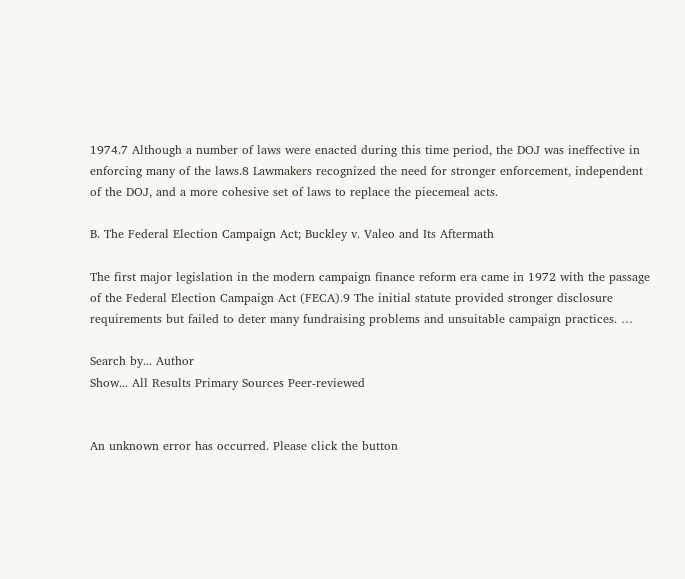1974.7 Although a number of laws were enacted during this time period, the DOJ was ineffective in enforcing many of the laws.8 Lawmakers recognized the need for stronger enforcement, independent of the DOJ, and a more cohesive set of laws to replace the piecemeal acts.

B. The Federal Election Campaign Act; Buckley v. Valeo and Its Aftermath

The first major legislation in the modern campaign finance reform era came in 1972 with the passage of the Federal Election Campaign Act (FECA).9 The initial statute provided stronger disclosure requirements but failed to deter many fundraising problems and unsuitable campaign practices. …

Search by... Author
Show... All Results Primary Sources Peer-reviewed


An unknown error has occurred. Please click the button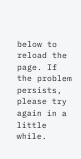below to reload the page. If the problem persists, please try again in a little while.